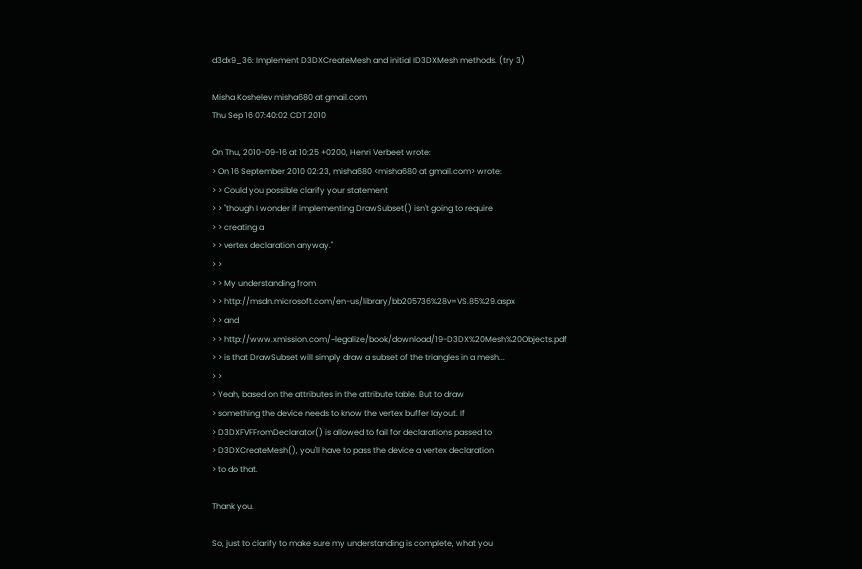d3dx9_36: Implement D3DXCreateMesh and initial ID3DXMesh methods. (try 3)

Misha Koshelev misha680 at gmail.com
Thu Sep 16 07:40:02 CDT 2010

On Thu, 2010-09-16 at 10:25 +0200, Henri Verbeet wrote:
> On 16 September 2010 02:23, misha680 <misha680 at gmail.com> wrote:
> > Could you possible clarify your statement
> > "though I wonder if implementing DrawSubset() isn't going to require
> > creating a
> > vertex declaration anyway."
> >
> > My understanding from
> > http://msdn.microsoft.com/en-us/library/bb205736%28v=VS.85%29.aspx
> > and
> > http://www.xmission.com/~legalize/book/download/19-D3DX%20Mesh%20Objects.pdf
> > is that DrawSubset will simply draw a subset of the triangles in a mesh...
> >
> Yeah, based on the attributes in the attribute table. But to draw
> something the device needs to know the vertex buffer layout. If
> D3DXFVFFromDeclarator() is allowed to fail for declarations passed to
> D3DXCreateMesh(), you'll have to pass the device a vertex declaration
> to do that.

Thank you.

So, just to clarify to make sure my understanding is complete, what you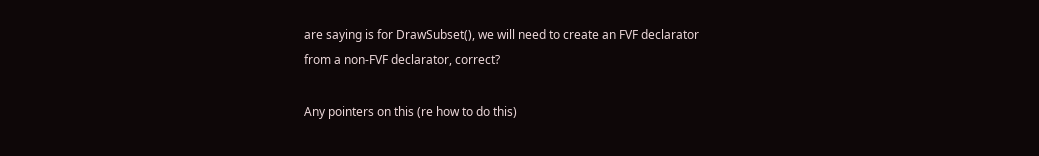are saying is for DrawSubset(), we will need to create an FVF declarator
from a non-FVF declarator, correct?

Any pointers on this (re how to do this)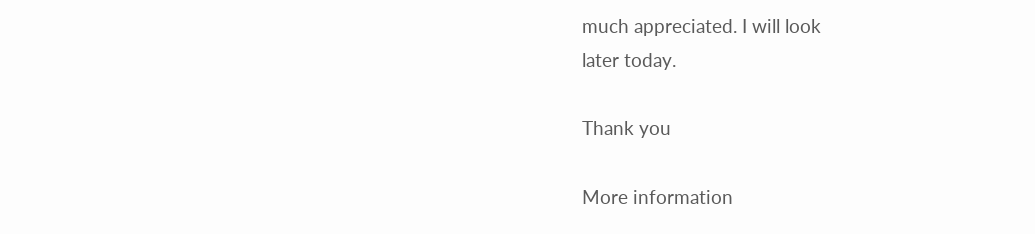much appreciated. I will look
later today.

Thank you

More information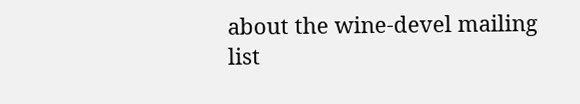about the wine-devel mailing list